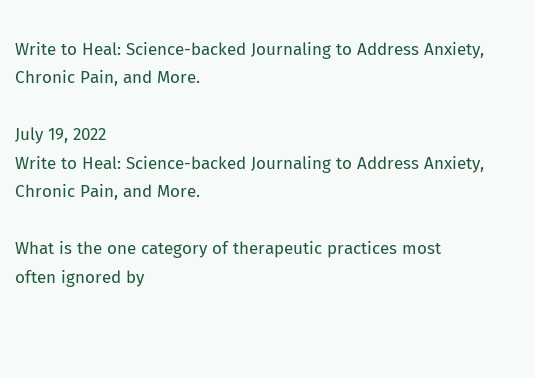Write to Heal: Science-backed Journaling to Address Anxiety, Chronic Pain, and More.

July 19, 2022
Write to Heal: Science-backed Journaling to Address Anxiety, Chronic Pain, and More.

What is the one category of therapeutic practices most often ignored by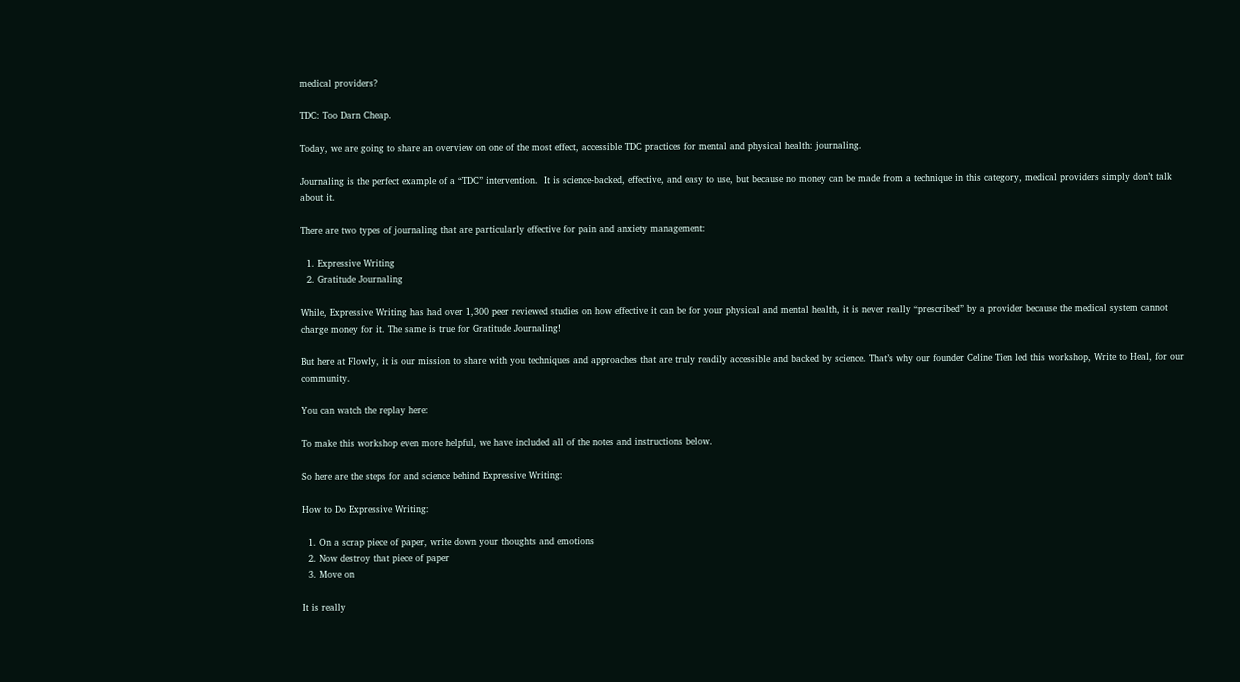medical providers?

TDC: Too Darn Cheap.

Today, we are going to share an overview on one of the most effect, accessible TDC practices for mental and physical health: journaling.

Journaling is the perfect example of a “TDC” intervention.  It is science-backed, effective, and easy to use, but because no money can be made from a technique in this category, medical providers simply don’t talk about it.

There are two types of journaling that are particularly effective for pain and anxiety management:

  1. Expressive Writing
  2. Gratitude Journaling

While, Expressive Writing has had over 1,300 peer reviewed studies on how effective it can be for your physical and mental health, it is never really “prescribed” by a provider because the medical system cannot charge money for it. The same is true for Gratitude Journaling!

But here at Flowly, it is our mission to share with you techniques and approaches that are truly readily accessible and backed by science. That’s why our founder Celine Tien led this workshop, Write to Heal, for our community.

You can watch the replay here:

To make this workshop even more helpful, we have included all of the notes and instructions below.

So here are the steps for and science behind Expressive Writing:

How to Do Expressive Writing:

  1. On a scrap piece of paper, write down your thoughts and emotions
  2. Now destroy that piece of paper
  3. Move on

It is really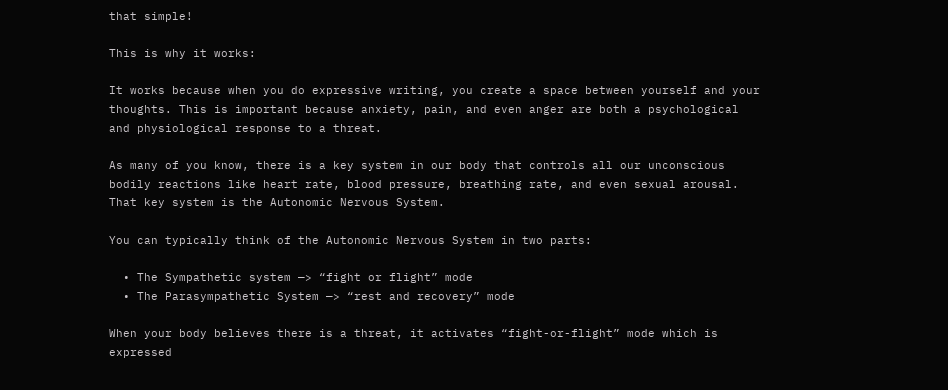that simple!

This is why it works:

It works because when you do expressive writing, you create a space between yourself and your thoughts. This is important because anxiety, pain, and even anger are both a psychological and physiological response to a threat.

As many of you know, there is a key system in our body that controls all our unconscious bodily reactions like heart rate, blood pressure, breathing rate, and even sexual arousal. That key system is the Autonomic Nervous System.

You can typically think of the Autonomic Nervous System in two parts:

  • The Sympathetic system —> “fight or flight” mode
  • The Parasympathetic System —> “rest and recovery” mode

When your body believes there is a threat, it activates “fight-or-flight” mode which is expressed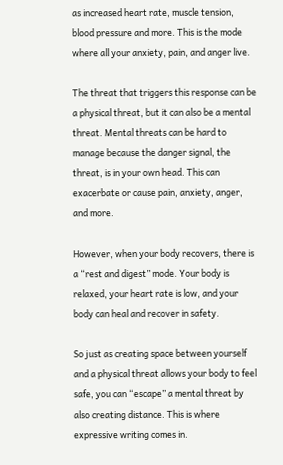as increased heart rate, muscle tension, blood pressure and more. This is the mode where all your anxiety, pain, and anger live.

The threat that triggers this response can be a physical threat, but it can also be a mental threat. Mental threats can be hard to manage because the danger signal, the threat, is in your own head. This can exacerbate or cause pain, anxiety, anger, and more.

However, when your body recovers, there is a “rest and digest” mode. Your body is relaxed, your heart rate is low, and your body can heal and recover in safety.

So just as creating space between yourself and a physical threat allows your body to feel safe, you can “escape” a mental threat by also creating distance. This is where expressive writing comes in.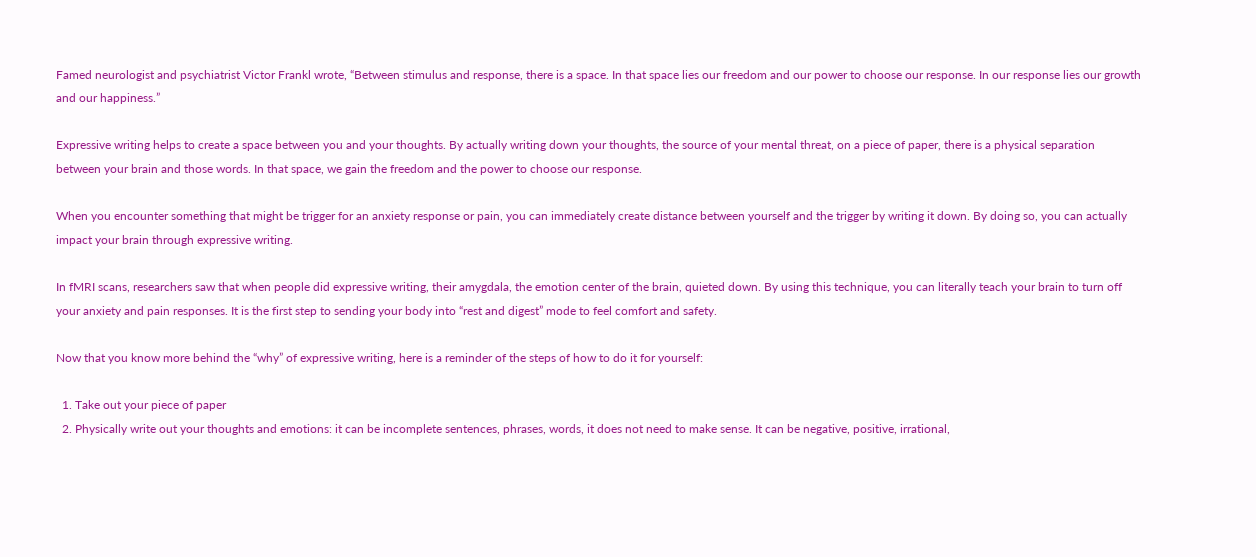Famed neurologist and psychiatrist Victor Frankl wrote, “Between stimulus and response, there is a space. In that space lies our freedom and our power to choose our response. In our response lies our growth and our happiness.”

Expressive writing helps to create a space between you and your thoughts. By actually writing down your thoughts, the source of your mental threat, on a piece of paper, there is a physical separation between your brain and those words. In that space, we gain the freedom and the power to choose our response.

When you encounter something that might be trigger for an anxiety response or pain, you can immediately create distance between yourself and the trigger by writing it down. By doing so, you can actually impact your brain through expressive writing.

In fMRI scans, researchers saw that when people did expressive writing, their amygdala, the emotion center of the brain, quieted down. By using this technique, you can literally teach your brain to turn off your anxiety and pain responses. It is the first step to sending your body into “rest and digest” mode to feel comfort and safety.

Now that you know more behind the “why” of expressive writing, here is a reminder of the steps of how to do it for yourself:

  1. Take out your piece of paper
  2. Physically write out your thoughts and emotions: it can be incomplete sentences, phrases, words, it does not need to make sense. It can be negative, positive, irrational,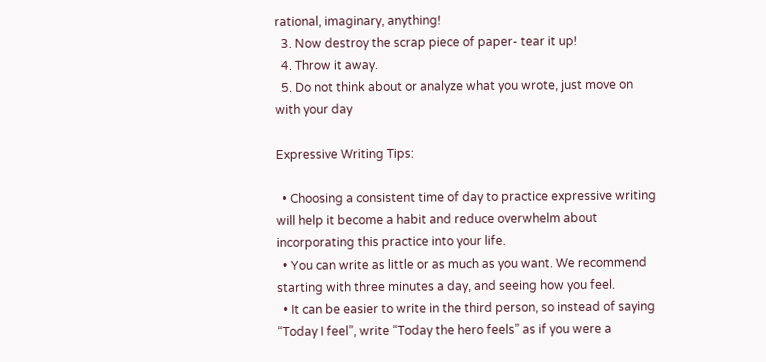rational, imaginary, anything!
  3. Now destroy the scrap piece of paper- tear it up!
  4. Throw it away.
  5. Do not think about or analyze what you wrote, just move on with your day

Expressive Writing Tips:

  • Choosing a consistent time of day to practice expressive writing will help it become a habit and reduce overwhelm about incorporating this practice into your life.
  • You can write as little or as much as you want. We recommend starting with three minutes a day, and seeing how you feel.
  • It can be easier to write in the third person, so instead of saying “Today I feel”, write “Today the hero feels” as if you were a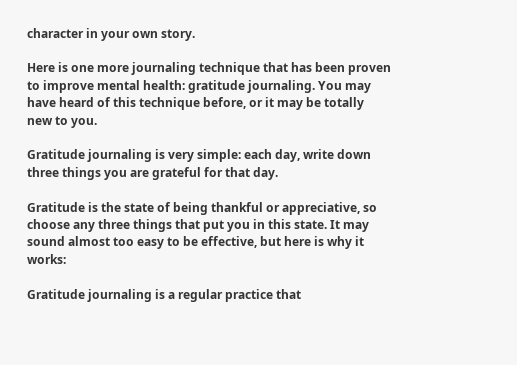character in your own story.

Here is one more journaling technique that has been proven to improve mental health: gratitude journaling. You may have heard of this technique before, or it may be totally new to you.

Gratitude journaling is very simple: each day, write down three things you are grateful for that day.

Gratitude is the state of being thankful or appreciative, so choose any three things that put you in this state. It may sound almost too easy to be effective, but here is why it works:

Gratitude journaling is a regular practice that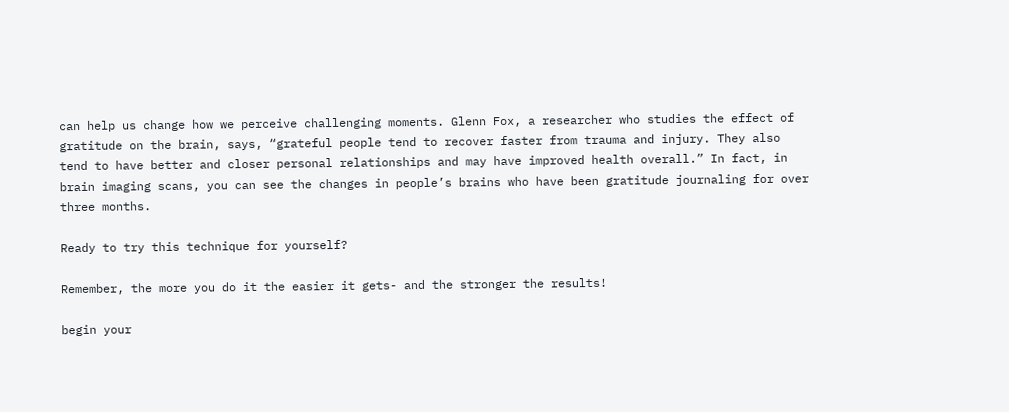can help us change how we perceive challenging moments. Glenn Fox, a researcher who studies the effect of gratitude on the brain, says, “grateful people tend to recover faster from trauma and injury. They also tend to have better and closer personal relationships and may have improved health overall.” In fact, in brain imaging scans, you can see the changes in people’s brains who have been gratitude journaling for over three months.

Ready to try this technique for yourself?

Remember, the more you do it the easier it gets- and the stronger the results!

begin your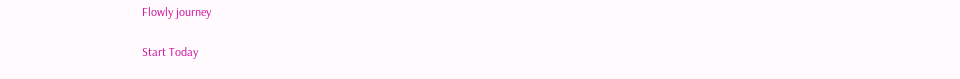Flowly journey

Start Today